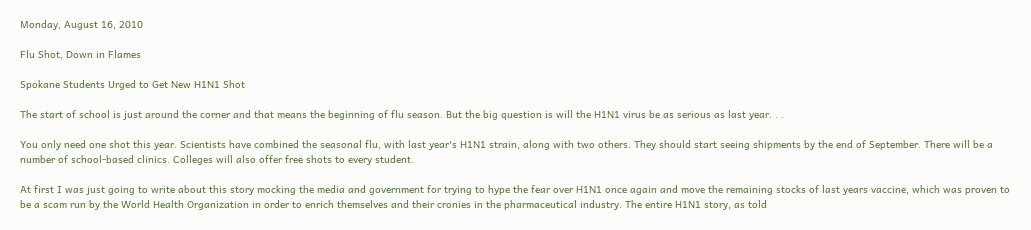Monday, August 16, 2010

Flu Shot, Down in Flames

Spokane Students Urged to Get New H1N1 Shot

The start of school is just around the corner and that means the beginning of flu season. But the big question is will the H1N1 virus be as serious as last year. . .

You only need one shot this year. Scientists have combined the seasonal flu, with last year's H1N1 strain, along with two others. They should start seeing shipments by the end of September. There will be a number of school-based clinics. Colleges will also offer free shots to every student.

At first I was just going to write about this story mocking the media and government for trying to hype the fear over H1N1 once again and move the remaining stocks of last years vaccine, which was proven to be a scam run by the World Health Organization in order to enrich themselves and their cronies in the pharmaceutical industry. The entire H1N1 story, as told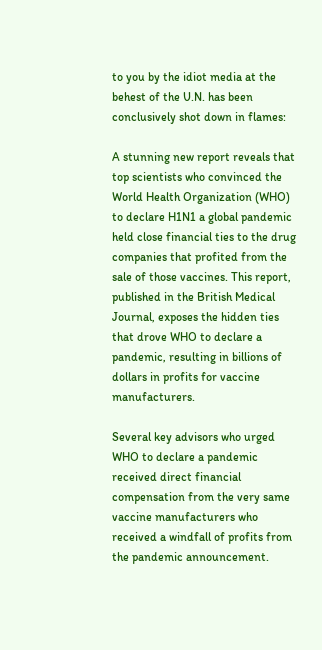to you by the idiot media at the behest of the U.N. has been conclusively shot down in flames:

A stunning new report reveals that top scientists who convinced the World Health Organization (WHO) to declare H1N1 a global pandemic held close financial ties to the drug companies that profited from the sale of those vaccines. This report, published in the British Medical Journal, exposes the hidden ties that drove WHO to declare a pandemic, resulting in billions of dollars in profits for vaccine manufacturers.

Several key advisors who urged WHO to declare a pandemic received direct financial compensation from the very same vaccine manufacturers who received a windfall of profits from the pandemic announcement.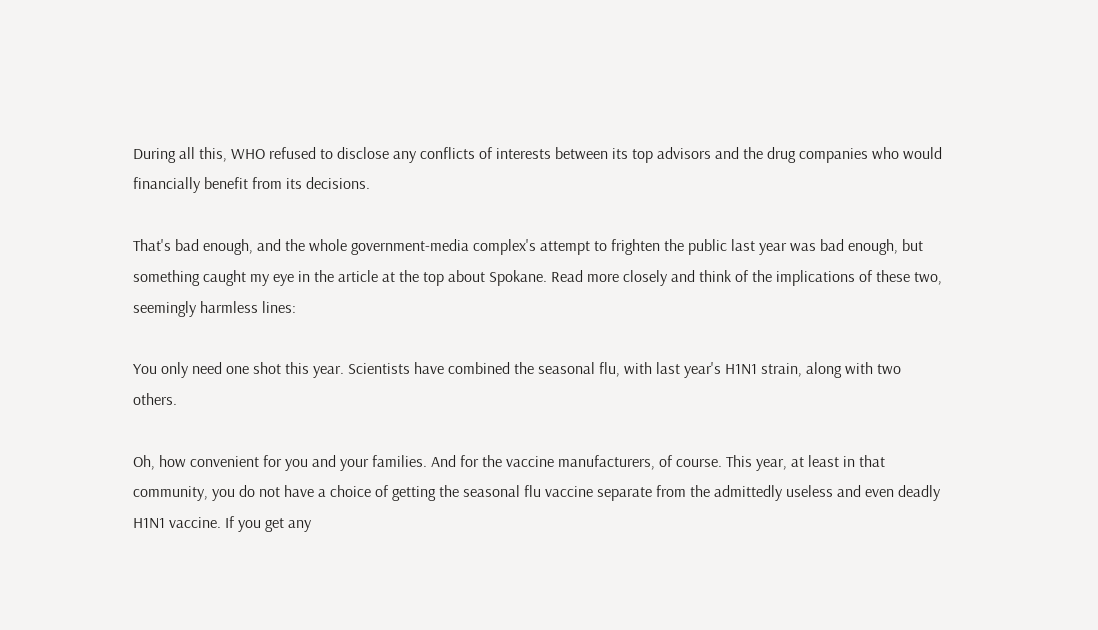During all this, WHO refused to disclose any conflicts of interests between its top advisors and the drug companies who would financially benefit from its decisions.

That's bad enough, and the whole government-media complex's attempt to frighten the public last year was bad enough, but something caught my eye in the article at the top about Spokane. Read more closely and think of the implications of these two, seemingly harmless lines:

You only need one shot this year. Scientists have combined the seasonal flu, with last year's H1N1 strain, along with two others.

Oh, how convenient for you and your families. And for the vaccine manufacturers, of course. This year, at least in that community, you do not have a choice of getting the seasonal flu vaccine separate from the admittedly useless and even deadly H1N1 vaccine. If you get any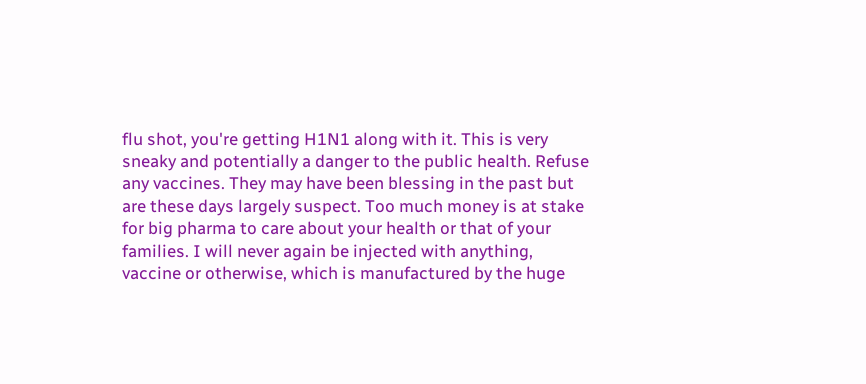flu shot, you're getting H1N1 along with it. This is very sneaky and potentially a danger to the public health. Refuse any vaccines. They may have been blessing in the past but are these days largely suspect. Too much money is at stake for big pharma to care about your health or that of your families. I will never again be injected with anything, vaccine or otherwise, which is manufactured by the huge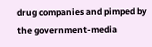drug companies and pimped by the government-media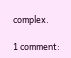complex.

1 comment: